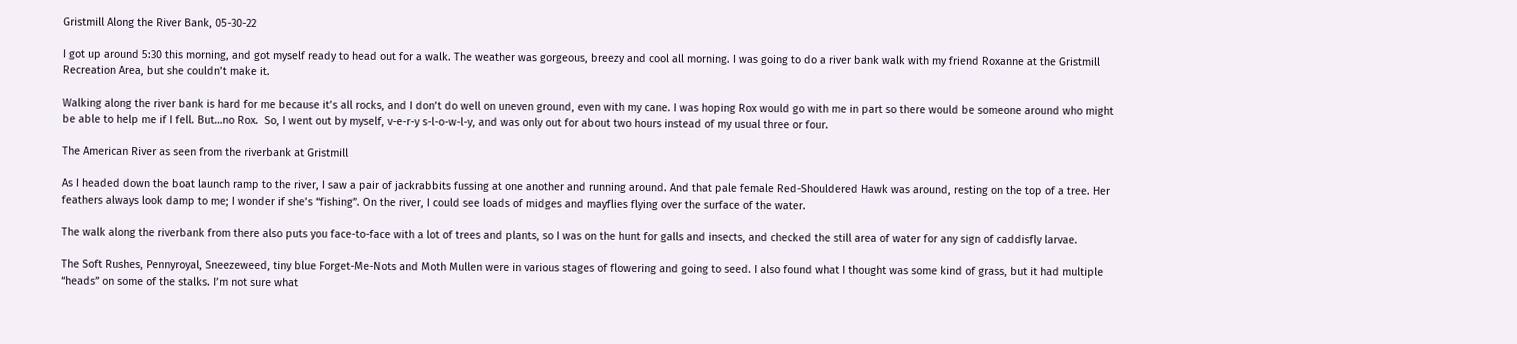Gristmill Along the River Bank, 05-30-22

I got up around 5:30 this morning, and got myself ready to head out for a walk. The weather was gorgeous, breezy and cool all morning. I was going to do a river bank walk with my friend Roxanne at the Gristmill Recreation Area, but she couldn’t make it.

Walking along the river bank is hard for me because it’s all rocks, and I don’t do well on uneven ground, even with my cane. I was hoping Rox would go with me in part so there would be someone around who might be able to help me if I fell. But…no Rox.  So, I went out by myself, v-e-r-y s-l-o-w-l-y, and was only out for about two hours instead of my usual three or four.

The American River as seen from the riverbank at Gristmill

As I headed down the boat launch ramp to the river, I saw a pair of jackrabbits fussing at one another and running around. And that pale female Red-Shouldered Hawk was around, resting on the top of a tree. Her feathers always look damp to me; I wonder if she’s “fishing”. On the river, I could see loads of midges and mayflies flying over the surface of the water.

The walk along the riverbank from there also puts you face-to-face with a lot of trees and plants, so I was on the hunt for galls and insects, and checked the still area of water for any sign of caddisfly larvae.

The Soft Rushes, Pennyroyal, Sneezeweed, tiny blue Forget-Me-Nots and Moth Mullen were in various stages of flowering and going to seed. I also found what I thought was some kind of grass, but it had multiple “heads” on some of the stalks. I’m not sure what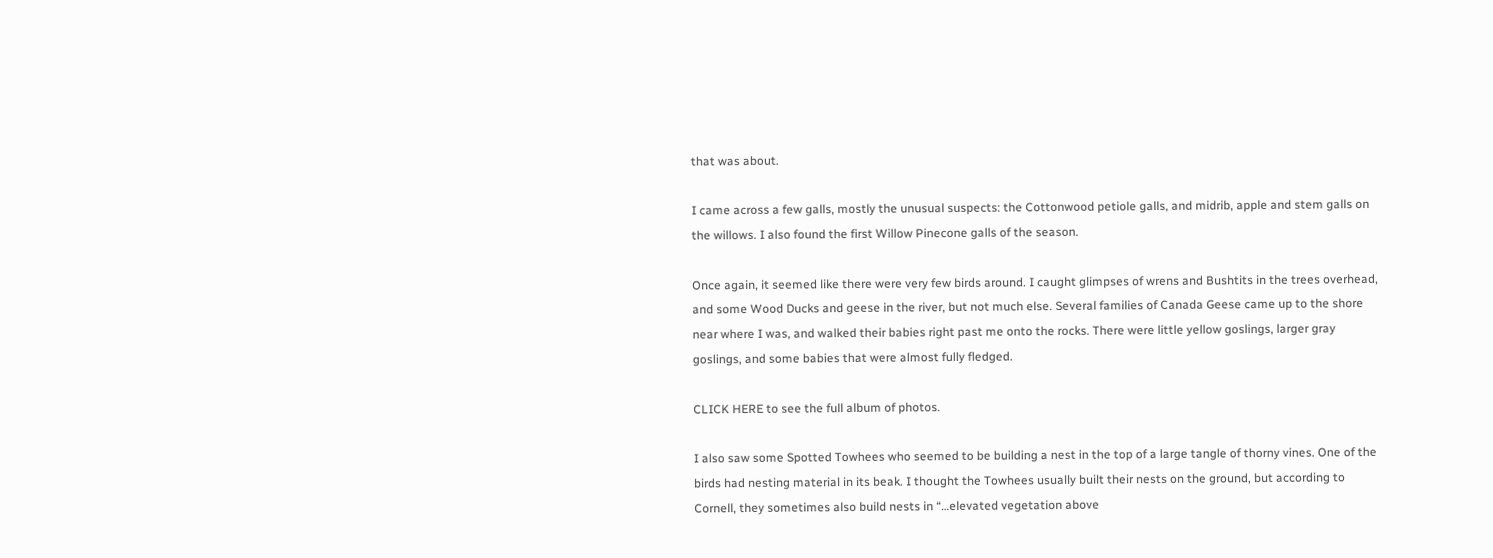that was about.

I came across a few galls, mostly the unusual suspects: the Cottonwood petiole galls, and midrib, apple and stem galls on the willows. I also found the first Willow Pinecone galls of the season.

Once again, it seemed like there were very few birds around. I caught glimpses of wrens and Bushtits in the trees overhead, and some Wood Ducks and geese in the river, but not much else. Several families of Canada Geese came up to the shore near where I was, and walked their babies right past me onto the rocks. There were little yellow goslings, larger gray goslings, and some babies that were almost fully fledged.

CLICK HERE to see the full album of photos.

I also saw some Spotted Towhees who seemed to be building a nest in the top of a large tangle of thorny vines. One of the birds had nesting material in its beak. I thought the Towhees usually built their nests on the ground, but according to Cornell, they sometimes also build nests in “…elevated vegetation above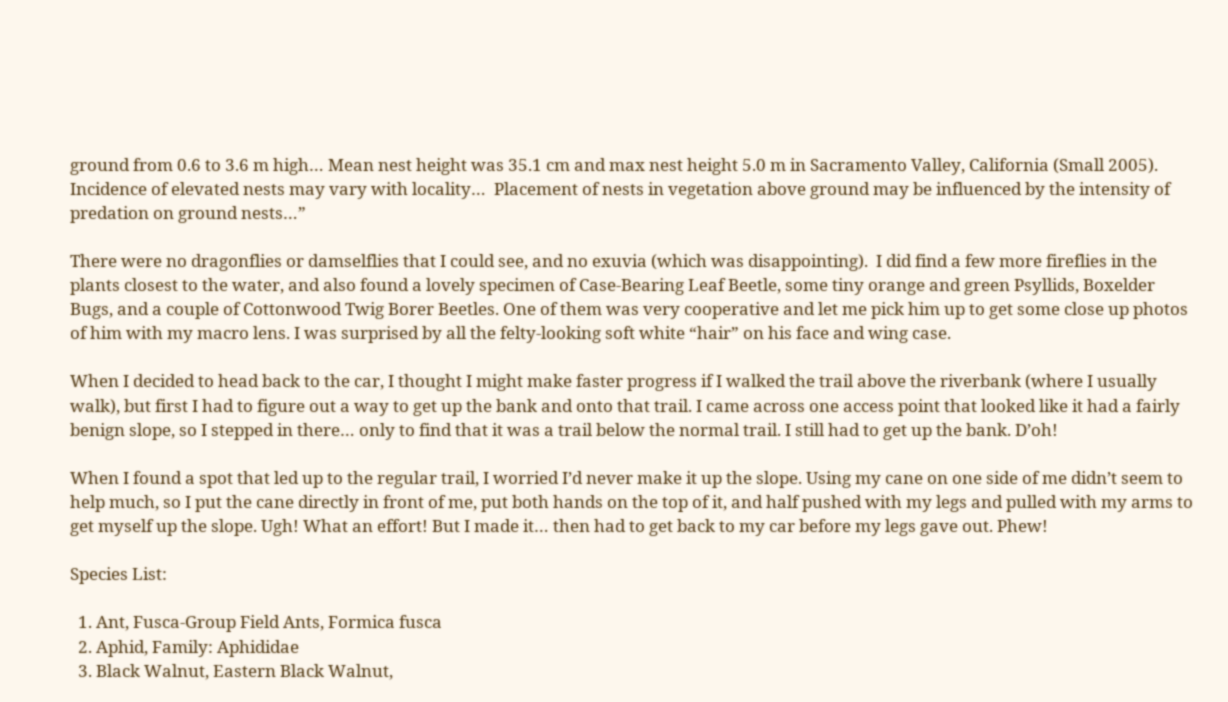ground from 0.6 to 3.6 m high… Mean nest height was 35.1 cm and max nest height 5.0 m in Sacramento Valley, California (Small 2005). Incidence of elevated nests may vary with locality…  Placement of nests in vegetation above ground may be influenced by the intensity of predation on ground nests…”

There were no dragonflies or damselflies that I could see, and no exuvia (which was disappointing).  I did find a few more fireflies in the plants closest to the water, and also found a lovely specimen of Case-Bearing Leaf Beetle, some tiny orange and green Psyllids, Boxelder Bugs, and a couple of Cottonwood Twig Borer Beetles. One of them was very cooperative and let me pick him up to get some close up photos of him with my macro lens. I was surprised by all the felty-looking soft white “hair” on his face and wing case.

When I decided to head back to the car, I thought I might make faster progress if I walked the trail above the riverbank (where I usually walk), but first I had to figure out a way to get up the bank and onto that trail. I came across one access point that looked like it had a fairly benign slope, so I stepped in there… only to find that it was a trail below the normal trail. I still had to get up the bank. D’oh!

When I found a spot that led up to the regular trail, I worried I’d never make it up the slope. Using my cane on one side of me didn’t seem to help much, so I put the cane directly in front of me, put both hands on the top of it, and half pushed with my legs and pulled with my arms to get myself up the slope. Ugh! What an effort! But I made it… then had to get back to my car before my legs gave out. Phew!

Species List:

  1. Ant, Fusca-Group Field Ants, Formica fusca
  2. Aphid, Family: Aphididae
  3. Black Walnut, Eastern Black Walnut,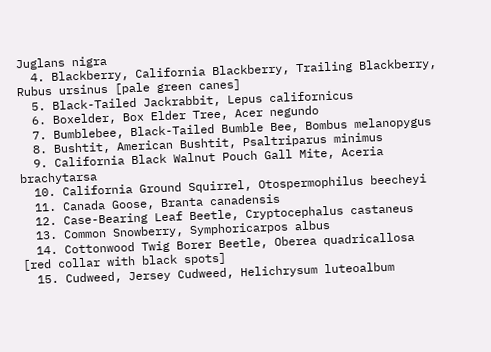Juglans nigra
  4. Blackberry, California Blackberry, Trailing Blackberry, Rubus ursinus [pale green canes]
  5. Black-Tailed Jackrabbit, Lepus californicus
  6. Boxelder, Box Elder Tree, Acer negundo
  7. Bumblebee, Black-Tailed Bumble Bee, Bombus melanopygus
  8. Bushtit, American Bushtit, Psaltriparus minimus
  9. California Black Walnut Pouch Gall Mite, Aceria brachytarsa
  10. California Ground Squirrel, Otospermophilus beecheyi
  11. Canada Goose, Branta canadensis
  12. Case-Bearing Leaf Beetle, Cryptocephalus castaneus
  13. Common Snowberry, Symphoricarpos albus
  14. Cottonwood Twig Borer Beetle, Oberea quadricallosa [red collar with black spots]
  15. Cudweed, Jersey Cudweed, Helichrysum luteoalbum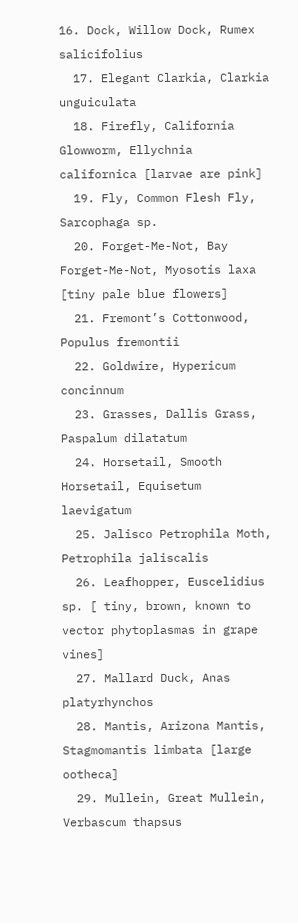16. Dock, Willow Dock, Rumex salicifolius
  17. Elegant Clarkia, Clarkia unguiculata
  18. Firefly, California Glowworm, Ellychnia californica [larvae are pink]
  19. Fly, Common Flesh Fly, Sarcophaga sp.
  20. Forget-Me-Not, Bay Forget-Me-Not, Myosotis laxa [tiny pale blue flowers]
  21. Fremont’s Cottonwood, Populus fremontii
  22. Goldwire, Hypericum concinnum
  23. Grasses, Dallis Grass, Paspalum dilatatum
  24. Horsetail, Smooth Horsetail, Equisetum laevigatum
  25. Jalisco Petrophila Moth, Petrophila jaliscalis
  26. Leafhopper, Euscelidius sp. [ tiny, brown, known to vector phytoplasmas in grape vines]
  27. Mallard Duck, Anas platyrhynchos
  28. Mantis, Arizona Mantis, Stagmomantis limbata [large ootheca]
  29. Mullein, Great Mullein, Verbascum thapsus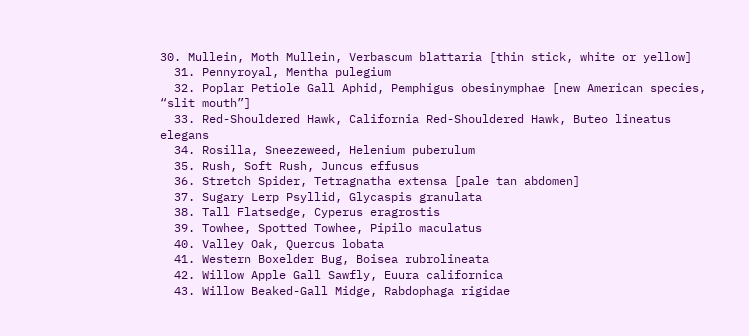30. Mullein, Moth Mullein, Verbascum blattaria [thin stick, white or yellow]
  31. Pennyroyal, Mentha pulegium
  32. Poplar Petiole Gall Aphid, Pemphigus obesinymphae [new American species, “slit mouth”]
  33. Red-Shouldered Hawk, California Red-Shouldered Hawk, Buteo lineatus elegans
  34. Rosilla, Sneezeweed, Helenium puberulum
  35. Rush, Soft Rush, Juncus effusus
  36. Stretch Spider, Tetragnatha extensa [pale tan abdomen]
  37. Sugary Lerp Psyllid, Glycaspis granulata
  38. Tall Flatsedge, Cyperus eragrostis
  39. Towhee, Spotted Towhee, Pipilo maculatus
  40. Valley Oak, Quercus lobata
  41. Western Boxelder Bug, Boisea rubrolineata
  42. Willow Apple Gall Sawfly, Euura californica
  43. Willow Beaked-Gall Midge, Rabdophaga rigidae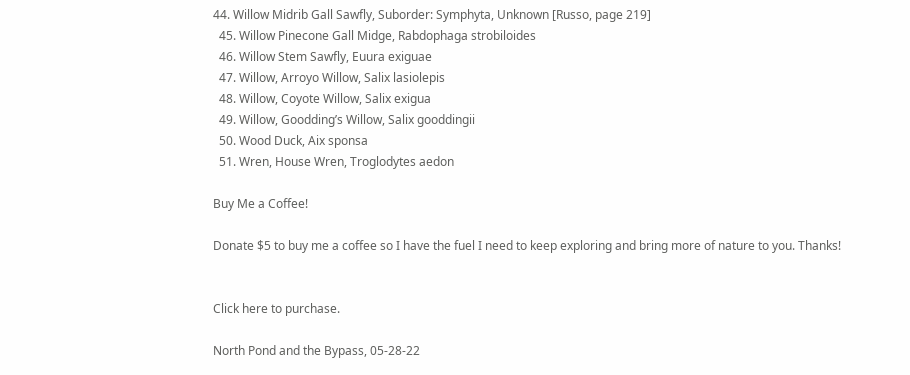44. Willow Midrib Gall Sawfly, Suborder: Symphyta, Unknown [Russo, page 219]
  45. Willow Pinecone Gall Midge, Rabdophaga strobiloides
  46. Willow Stem Sawfly, Euura exiguae
  47. Willow, Arroyo Willow, Salix lasiolepis
  48. Willow, Coyote Willow, Salix exigua
  49. Willow, Goodding’s Willow, Salix gooddingii
  50. Wood Duck, Aix sponsa
  51. Wren, House Wren, Troglodytes aedon

Buy Me a Coffee!

Donate $5 to buy me a coffee so I have the fuel I need to keep exploring and bring more of nature to you. Thanks!


Click here to purchase.

North Pond and the Bypass, 05-28-22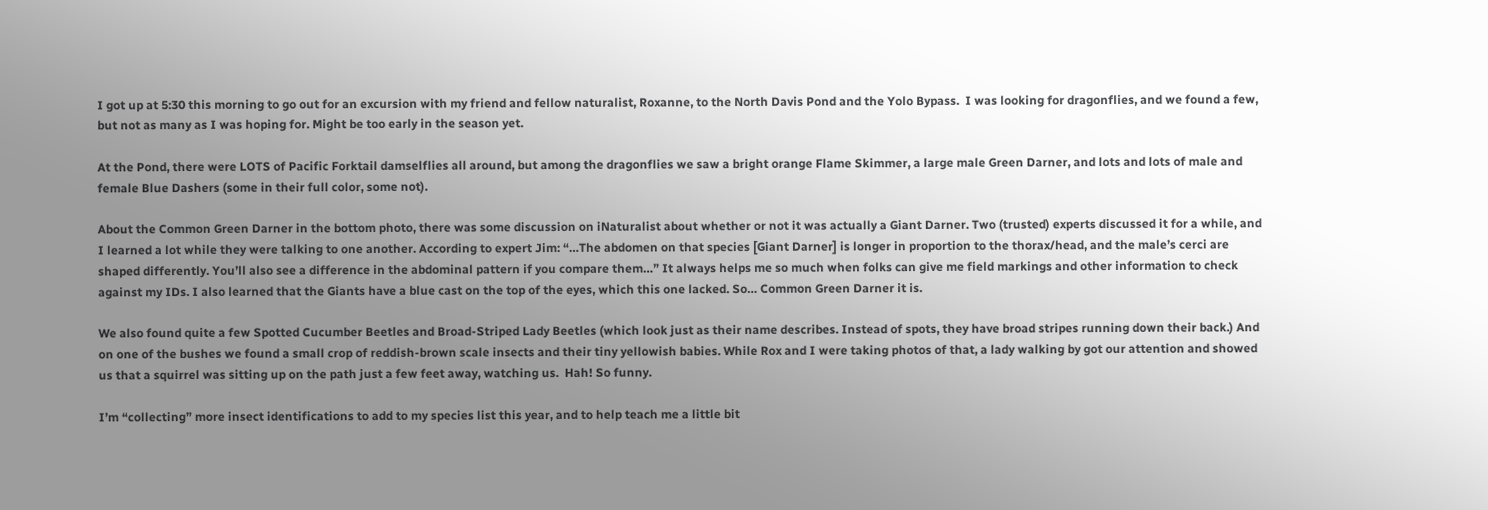I got up at 5:30 this morning to go out for an excursion with my friend and fellow naturalist, Roxanne, to the North Davis Pond and the Yolo Bypass.  I was looking for dragonflies, and we found a few, but not as many as I was hoping for. Might be too early in the season yet.

At the Pond, there were LOTS of Pacific Forktail damselflies all around, but among the dragonflies we saw a bright orange Flame Skimmer, a large male Green Darner, and lots and lots of male and female Blue Dashers (some in their full color, some not).

About the Common Green Darner in the bottom photo, there was some discussion on iNaturalist about whether or not it was actually a Giant Darner. Two (trusted) experts discussed it for a while, and I learned a lot while they were talking to one another. According to expert Jim: “…The abdomen on that species [Giant Darner] is longer in proportion to the thorax/head, and the male’s cerci are shaped differently. You’ll also see a difference in the abdominal pattern if you compare them…” It always helps me so much when folks can give me field markings and other information to check against my IDs. I also learned that the Giants have a blue cast on the top of the eyes, which this one lacked. So… Common Green Darner it is.

We also found quite a few Spotted Cucumber Beetles and Broad-Striped Lady Beetles (which look just as their name describes. Instead of spots, they have broad stripes running down their back.) And on one of the bushes we found a small crop of reddish-brown scale insects and their tiny yellowish babies. While Rox and I were taking photos of that, a lady walking by got our attention and showed us that a squirrel was sitting up on the path just a few feet away, watching us.  Hah! So funny.

I’m “collecting” more insect identifications to add to my species list this year, and to help teach me a little bit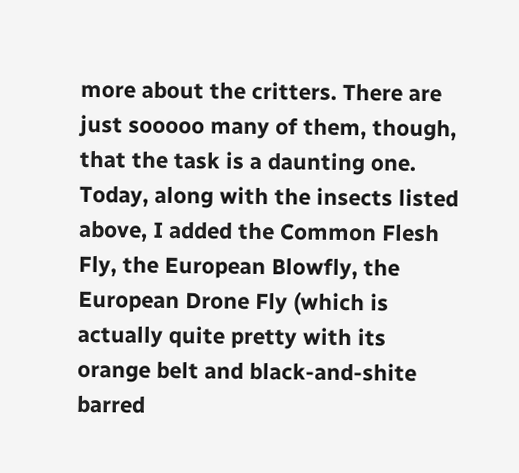more about the critters. There are just sooooo many of them, though, that the task is a daunting one. Today, along with the insects listed above, I added the Common Flesh Fly, the European Blowfly, the European Drone Fly (which is actually quite pretty with its orange belt and black-and-shite barred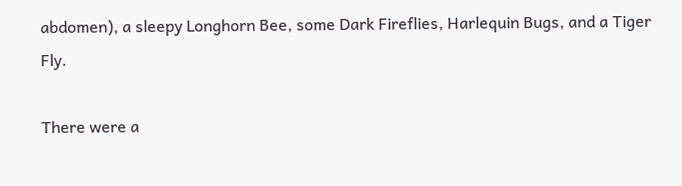abdomen), a sleepy Longhorn Bee, some Dark Fireflies, Harlequin Bugs, and a Tiger Fly.

There were a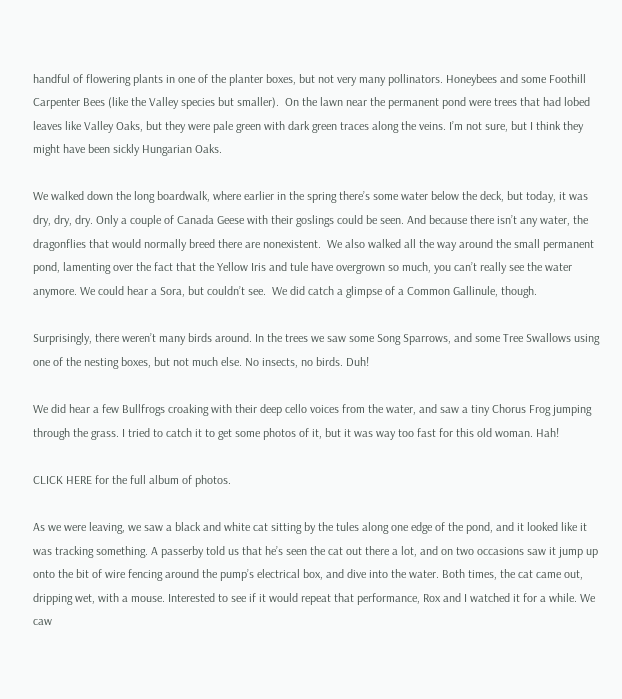handful of flowering plants in one of the planter boxes, but not very many pollinators. Honeybees and some Foothill Carpenter Bees (like the Valley species but smaller).  On the lawn near the permanent pond were trees that had lobed leaves like Valley Oaks, but they were pale green with dark green traces along the veins. I’m not sure, but I think they might have been sickly Hungarian Oaks.

We walked down the long boardwalk, where earlier in the spring there’s some water below the deck, but today, it was dry, dry, dry. Only a couple of Canada Geese with their goslings could be seen. And because there isn’t any water, the dragonflies that would normally breed there are nonexistent.  We also walked all the way around the small permanent pond, lamenting over the fact that the Yellow Iris and tule have overgrown so much, you can’t really see the water anymore. We could hear a Sora, but couldn’t see.  We did catch a glimpse of a Common Gallinule, though.

Surprisingly, there weren’t many birds around. In the trees we saw some Song Sparrows, and some Tree Swallows using one of the nesting boxes, but not much else. No insects, no birds. Duh!

We did hear a few Bullfrogs croaking with their deep cello voices from the water, and saw a tiny Chorus Frog jumping through the grass. I tried to catch it to get some photos of it, but it was way too fast for this old woman. Hah!

CLICK HERE for the full album of photos.

As we were leaving, we saw a black and white cat sitting by the tules along one edge of the pond, and it looked like it was tracking something. A passerby told us that he’s seen the cat out there a lot, and on two occasions saw it jump up onto the bit of wire fencing around the pump’s electrical box, and dive into the water. Both times, the cat came out, dripping wet, with a mouse. Interested to see if it would repeat that performance, Rox and I watched it for a while. We caw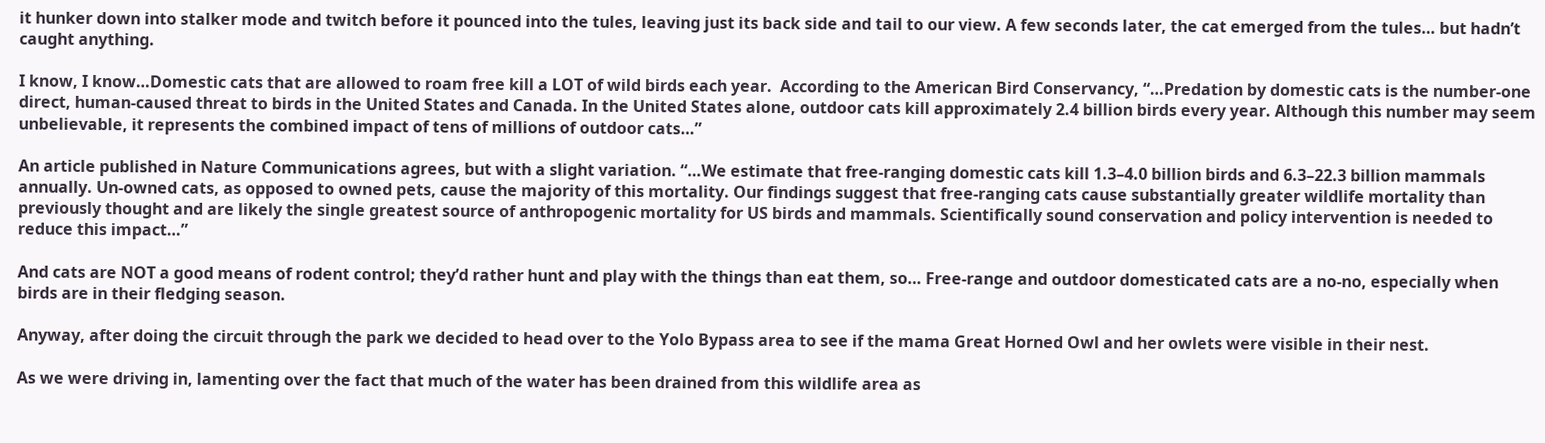it hunker down into stalker mode and twitch before it pounced into the tules, leaving just its back side and tail to our view. A few seconds later, the cat emerged from the tules… but hadn’t caught anything.

I know, I know…Domestic cats that are allowed to roam free kill a LOT of wild birds each year.  According to the American Bird Conservancy, “…Predation by domestic cats is the number-one direct, human-caused threat to birds in the United States and Canada. In the United States alone, outdoor cats kill approximately 2.4 billion birds every year. Although this number may seem unbelievable, it represents the combined impact of tens of millions of outdoor cats…”

An article published in Nature Communications agrees, but with a slight variation. “…We estimate that free-ranging domestic cats kill 1.3–4.0 billion birds and 6.3–22.3 billion mammals annually. Un-owned cats, as opposed to owned pets, cause the majority of this mortality. Our findings suggest that free-ranging cats cause substantially greater wildlife mortality than previously thought and are likely the single greatest source of anthropogenic mortality for US birds and mammals. Scientifically sound conservation and policy intervention is needed to reduce this impact…”

And cats are NOT a good means of rodent control; they’d rather hunt and play with the things than eat them, so… Free-range and outdoor domesticated cats are a no-no, especially when birds are in their fledging season.

Anyway, after doing the circuit through the park we decided to head over to the Yolo Bypass area to see if the mama Great Horned Owl and her owlets were visible in their nest.

As we were driving in, lamenting over the fact that much of the water has been drained from this wildlife area as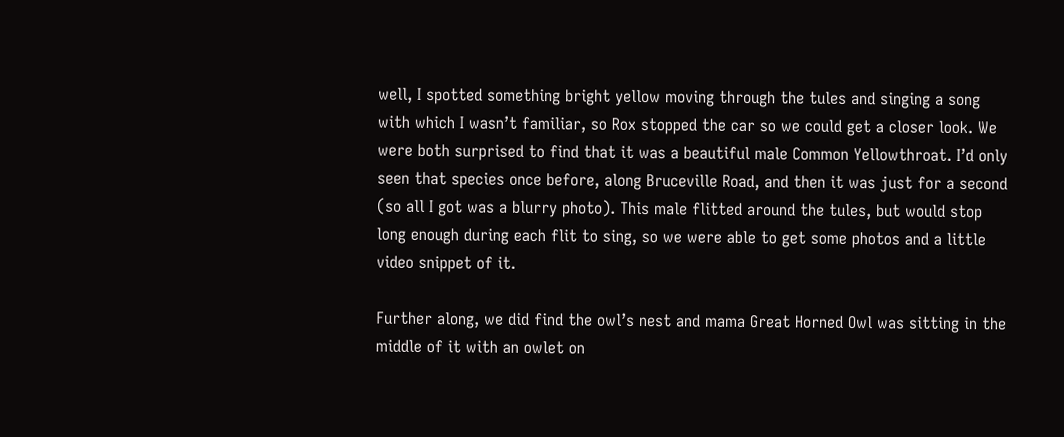well, I spotted something bright yellow moving through the tules and singing a song with which I wasn’t familiar, so Rox stopped the car so we could get a closer look. We were both surprised to find that it was a beautiful male Common Yellowthroat. I’d only seen that species once before, along Bruceville Road, and then it was just for a second (so all I got was a blurry photo). This male flitted around the tules, but would stop long enough during each flit to sing, so we were able to get some photos and a little video snippet of it.

Further along, we did find the owl’s nest and mama Great Horned Owl was sitting in the middle of it with an owlet on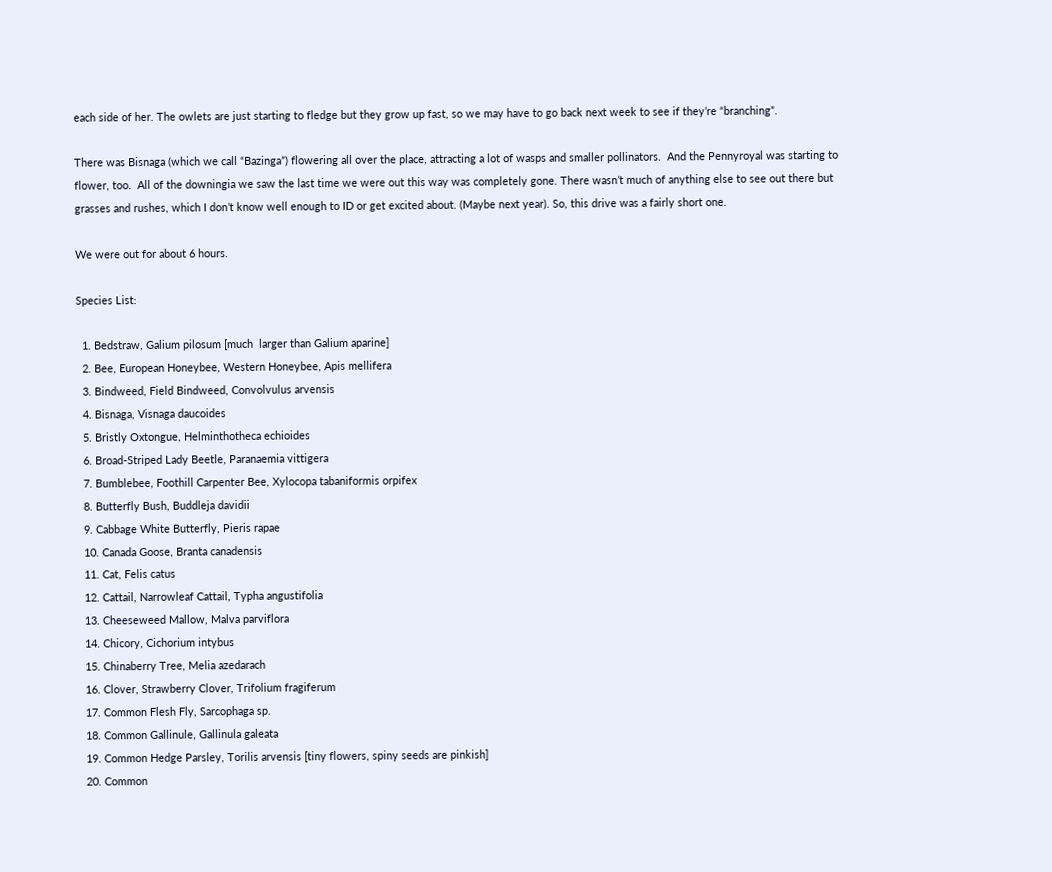each side of her. The owlets are just starting to fledge but they grow up fast, so we may have to go back next week to see if they’re “branching”.

There was Bisnaga (which we call “Bazinga”) flowering all over the place, attracting a lot of wasps and smaller pollinators.  And the Pennyroyal was starting to flower, too.  All of the downingia we saw the last time we were out this way was completely gone. There wasn’t much of anything else to see out there but grasses and rushes, which I don’t know well enough to ID or get excited about. (Maybe next year). So, this drive was a fairly short one.

We were out for about 6 hours.

Species List:

  1. Bedstraw, Galium pilosum [much  larger than Galium aparine]
  2. Bee, European Honeybee, Western Honeybee, Apis mellifera
  3. Bindweed, Field Bindweed, Convolvulus arvensis
  4. Bisnaga, Visnaga daucoides
  5. Bristly Oxtongue, Helminthotheca echioides
  6. Broad-Striped Lady Beetle, Paranaemia vittigera
  7. Bumblebee, Foothill Carpenter Bee, Xylocopa tabaniformis orpifex
  8. Butterfly Bush, Buddleja davidii
  9. Cabbage White Butterfly, Pieris rapae
  10. Canada Goose, Branta canadensis
  11. Cat, Felis catus
  12. Cattail, Narrowleaf Cattail, Typha angustifolia
  13. Cheeseweed Mallow, Malva parviflora
  14. Chicory, Cichorium intybus
  15. Chinaberry Tree, Melia azedarach
  16. Clover, Strawberry Clover, Trifolium fragiferum
  17. Common Flesh Fly, Sarcophaga sp.
  18. Common Gallinule, Gallinula galeata
  19. Common Hedge Parsley, Torilis arvensis [tiny flowers, spiny seeds are pinkish]
  20. Common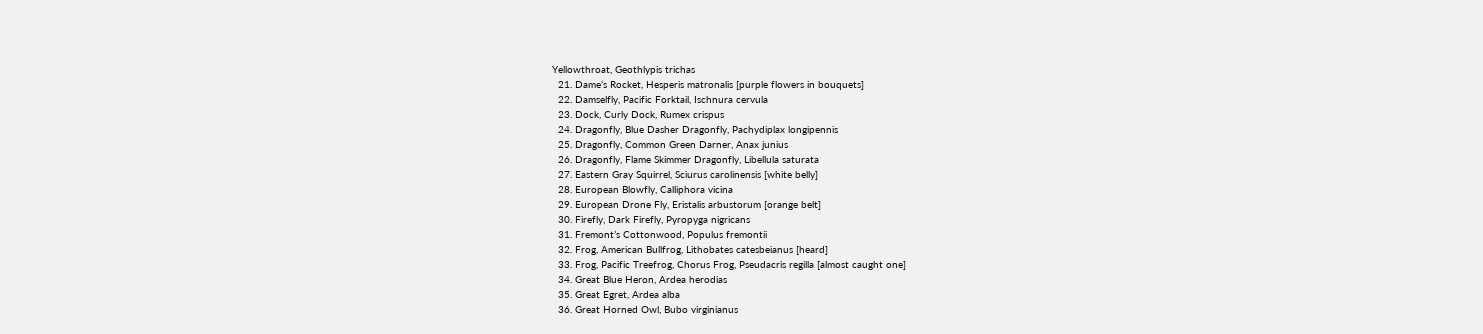Yellowthroat, Geothlypis trichas
  21. Dame’s Rocket, Hesperis matronalis [purple flowers in bouquets]
  22. Damselfly, Pacific Forktail, Ischnura cervula
  23. Dock, Curly Dock, Rumex crispus
  24. Dragonfly, Blue Dasher Dragonfly, Pachydiplax longipennis
  25. Dragonfly, Common Green Darner, Anax junius
  26. Dragonfly, Flame Skimmer Dragonfly, Libellula saturata
  27. Eastern Gray Squirrel, Sciurus carolinensis [white belly]
  28. European Blowfly, Calliphora vicina
  29. European Drone Fly, Eristalis arbustorum [orange belt]
  30. Firefly, Dark Firefly, Pyropyga nigricans
  31. Fremont’s Cottonwood, Populus fremontii
  32. Frog, American Bullfrog, Lithobates catesbeianus [heard]
  33. Frog, Pacific Treefrog, Chorus Frog, Pseudacris regilla [almost caught one]
  34. Great Blue Heron, Ardea herodias
  35. Great Egret, Ardea alba
  36. Great Horned Owl, Bubo virginianus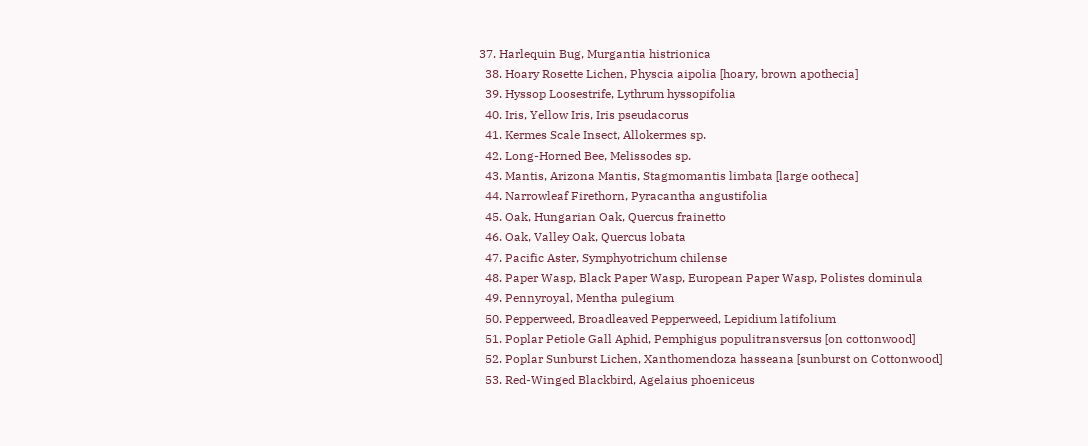37. Harlequin Bug, Murgantia histrionica
  38. Hoary Rosette Lichen, Physcia aipolia [hoary, brown apothecia]
  39. Hyssop Loosestrife, Lythrum hyssopifolia
  40. Iris, Yellow Iris, Iris pseudacorus
  41. Kermes Scale Insect, Allokermes sp.
  42. Long-Horned Bee, Melissodes sp.
  43. Mantis, Arizona Mantis, Stagmomantis limbata [large ootheca]
  44. Narrowleaf Firethorn, Pyracantha angustifolia
  45. Oak, Hungarian Oak, Quercus frainetto
  46. Oak, Valley Oak, Quercus lobata
  47. Pacific Aster, Symphyotrichum chilense
  48. Paper Wasp, Black Paper Wasp, European Paper Wasp, Polistes dominula
  49. Pennyroyal, Mentha pulegium
  50. Pepperweed, Broadleaved Pepperweed, Lepidium latifolium
  51. Poplar Petiole Gall Aphid, Pemphigus populitransversus [on cottonwood]
  52. Poplar Sunburst Lichen, Xanthomendoza hasseana [sunburst on Cottonwood]
  53. Red-Winged Blackbird, Agelaius phoeniceus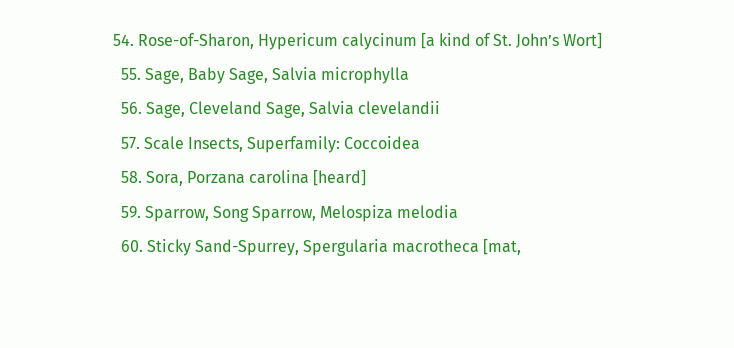54. Rose-of-Sharon, Hypericum calycinum [a kind of St. John’s Wort]
  55. Sage, Baby Sage, Salvia microphylla
  56. Sage, Cleveland Sage, Salvia clevelandii
  57. Scale Insects, Superfamily: Coccoidea
  58. Sora, Porzana carolina [heard]
  59. Sparrow, Song Sparrow, Melospiza melodia
  60. Sticky Sand-Spurrey, Spergularia macrotheca [mat,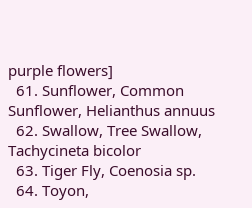purple flowers]
  61. Sunflower, Common Sunflower, Helianthus annuus
  62. Swallow, Tree Swallow, Tachycineta bicolor
  63. Tiger Fly, Coenosia sp.
  64. Toyon,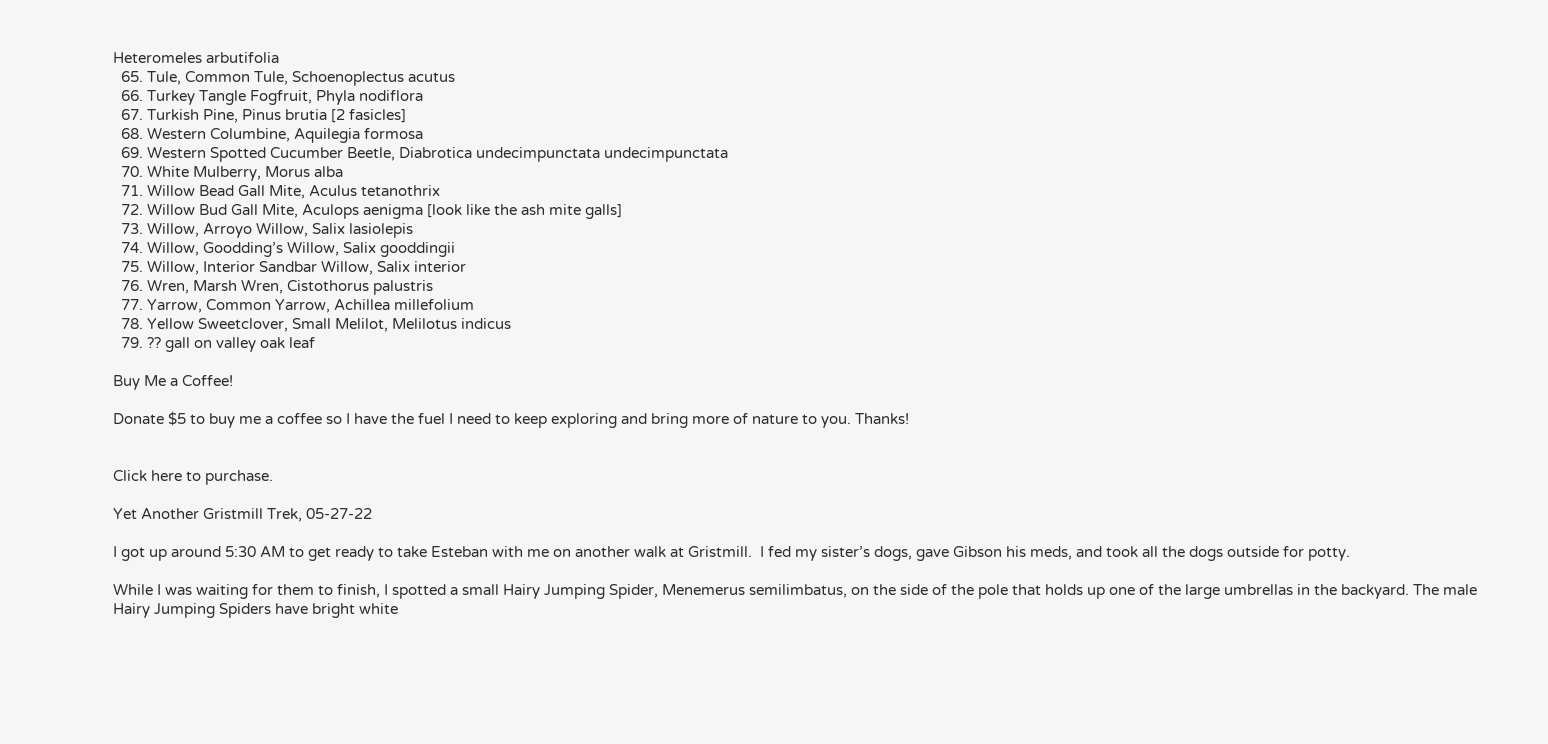Heteromeles arbutifolia
  65. Tule, Common Tule, Schoenoplectus acutus
  66. Turkey Tangle Fogfruit, Phyla nodiflora
  67. Turkish Pine, Pinus brutia [2 fasicles]
  68. Western Columbine, Aquilegia formosa
  69. Western Spotted Cucumber Beetle, Diabrotica undecimpunctata undecimpunctata
  70. White Mulberry, Morus alba
  71. Willow Bead Gall Mite, Aculus tetanothrix
  72. Willow Bud Gall Mite, Aculops aenigma [look like the ash mite galls]
  73. Willow, Arroyo Willow, Salix lasiolepis
  74. Willow, Goodding’s Willow, Salix gooddingii
  75. Willow, Interior Sandbar Willow, Salix interior
  76. Wren, Marsh Wren, Cistothorus palustris
  77. Yarrow, Common Yarrow, Achillea millefolium
  78. Yellow Sweetclover, Small Melilot, Melilotus indicus
  79. ?? gall on valley oak leaf

Buy Me a Coffee!

Donate $5 to buy me a coffee so I have the fuel I need to keep exploring and bring more of nature to you. Thanks!


Click here to purchase.

Yet Another Gristmill Trek, 05-27-22

I got up around 5:30 AM to get ready to take Esteban with me on another walk at Gristmill.  I fed my sister’s dogs, gave Gibson his meds, and took all the dogs outside for potty.

While I was waiting for them to finish, I spotted a small Hairy Jumping Spider, Menemerus semilimbatus, on the side of the pole that holds up one of the large umbrellas in the backyard. The male Hairy Jumping Spiders have bright white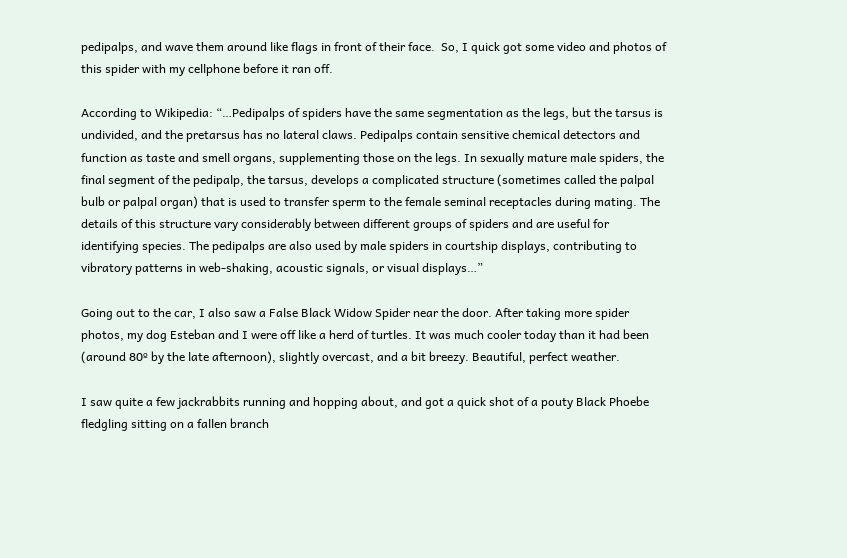pedipalps, and wave them around like flags in front of their face.  So, I quick got some video and photos of this spider with my cellphone before it ran off.

According to Wikipedia: “…Pedipalps of spiders have the same segmentation as the legs, but the tarsus is undivided, and the pretarsus has no lateral claws. Pedipalps contain sensitive chemical detectors and function as taste and smell organs, supplementing those on the legs. In sexually mature male spiders, the final segment of the pedipalp, the tarsus, develops a complicated structure (sometimes called the palpal bulb or palpal organ) that is used to transfer sperm to the female seminal receptacles during mating. The details of this structure vary considerably between different groups of spiders and are useful for identifying species. The pedipalps are also used by male spiders in courtship displays, contributing to vibratory patterns in web-shaking, acoustic signals, or visual displays…”

Going out to the car, I also saw a False Black Widow Spider near the door. After taking more spider photos, my dog Esteban and I were off like a herd of turtles. It was much cooler today than it had been (around 80º by the late afternoon), slightly overcast, and a bit breezy. Beautiful, perfect weather.

I saw quite a few jackrabbits running and hopping about, and got a quick shot of a pouty Black Phoebe fledgling sitting on a fallen branch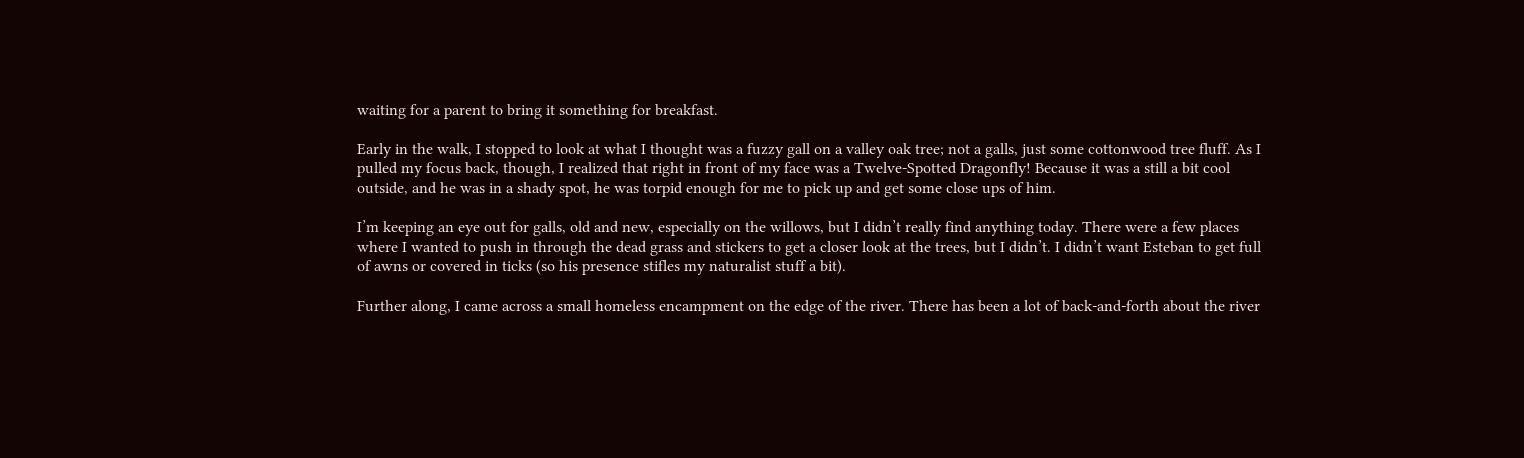waiting for a parent to bring it something for breakfast.

Early in the walk, I stopped to look at what I thought was a fuzzy gall on a valley oak tree; not a galls, just some cottonwood tree fluff. As I pulled my focus back, though, I realized that right in front of my face was a Twelve-Spotted Dragonfly! Because it was a still a bit cool outside, and he was in a shady spot, he was torpid enough for me to pick up and get some close ups of him.

I’m keeping an eye out for galls, old and new, especially on the willows, but I didn’t really find anything today. There were a few places where I wanted to push in through the dead grass and stickers to get a closer look at the trees, but I didn’t. I didn’t want Esteban to get full of awns or covered in ticks (so his presence stifles my naturalist stuff a bit).

Further along, I came across a small homeless encampment on the edge of the river. There has been a lot of back-and-forth about the river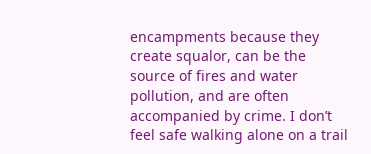encampments because they create squalor, can be the source of fires and water pollution, and are often accompanied by crime. I don’t feel safe walking alone on a trail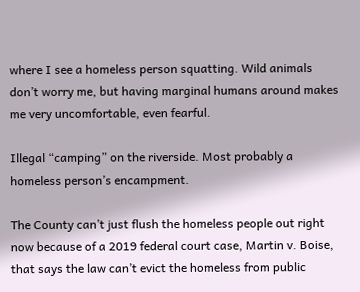where I see a homeless person squatting. Wild animals don’t worry me, but having marginal humans around makes me very uncomfortable, even fearful.

Illegal “camping” on the riverside. Most probably a homeless person’s encampment.

The County can’t just flush the homeless people out right now because of a 2019 federal court case, Martin v. Boise, that says the law can’t evict the homeless from public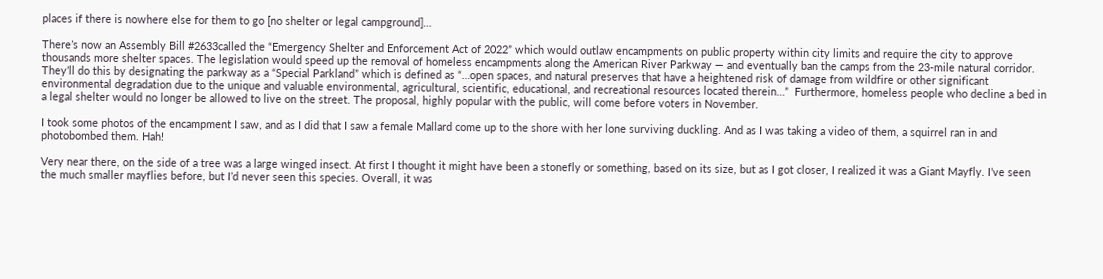places if there is nowhere else for them to go [no shelter or legal campground]…

There’s now an Assembly Bill #2633called the “Emergency Shelter and Enforcement Act of 2022” which would outlaw encampments on public property within city limits and require the city to approve thousands more shelter spaces. The legislation would speed up the removal of homeless encampments along the American River Parkway — and eventually ban the camps from the 23-mile natural corridor. They’ll do this by designating the parkway as a “Special Parkland” which is defined as “…open spaces, and natural preserves that have a heightened risk of damage from wildfire or other significant environmental degradation due to the unique and valuable environmental, agricultural, scientific, educational, and recreational resources located therein…”  Furthermore, homeless people who decline a bed in a legal shelter would no longer be allowed to live on the street. The proposal, highly popular with the public, will come before voters in November.

I took some photos of the encampment I saw, and as I did that I saw a female Mallard come up to the shore with her lone surviving duckling. And as I was taking a video of them, a squirrel ran in and photobombed them. Hah!

Very near there, on the side of a tree was a large winged insect. At first I thought it might have been a stonefly or something, based on its size, but as I got closer, I realized it was a Giant Mayfly. I’ve seen the much smaller mayflies before, but I’d never seen this species. Overall, it was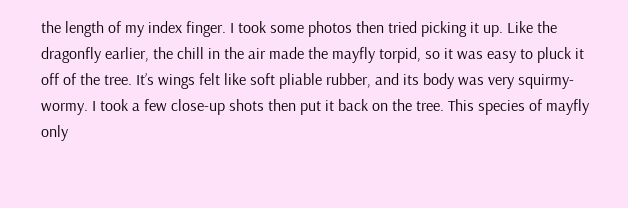the length of my index finger. I took some photos then tried picking it up. Like the dragonfly earlier, the chill in the air made the mayfly torpid, so it was easy to pluck it off of the tree. It’s wings felt like soft pliable rubber, and its body was very squirmy-wormy. I took a few close-up shots then put it back on the tree. This species of mayfly only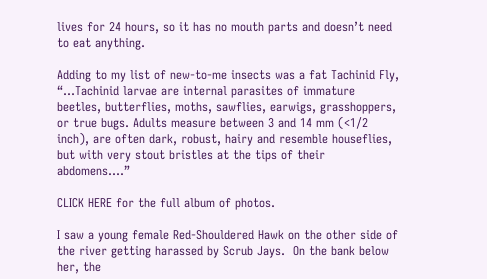lives for 24 hours, so it has no mouth parts and doesn’t need to eat anything.

Adding to my list of new-to-me insects was a fat Tachinid Fly,  “…Tachinid larvae are internal parasites of immature beetles, butterflies, moths, sawflies, earwigs, grasshoppers, or true bugs. Adults measure between 3 and 14 mm (<1/2 inch), are often dark, robust, hairy and resemble houseflies, but with very stout bristles at the tips of their abdomens….”

CLICK HERE for the full album of photos.

I saw a young female Red-Shouldered Hawk on the other side of the river getting harassed by Scrub Jays.  On the bank below her, the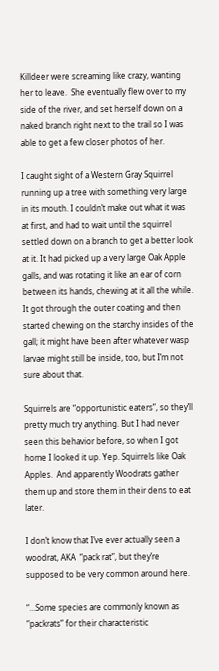Killdeer were screaming like crazy, wanting her to leave.  She eventually flew over to my side of the river, and set herself down on a naked branch right next to the trail so I was able to get a few closer photos of her.

I caught sight of a Western Gray Squirrel running up a tree with something very large in its mouth. I couldn’t make out what it was at first, and had to wait until the squirrel settled down on a branch to get a better look at it. It had picked up a very large Oak Apple galls, and was rotating it like an ear of corn between its hands, chewing at it all the while. It got through the outer coating and then started chewing on the starchy insides of the gall; it might have been after whatever wasp larvae might still be inside, too, but I’m not sure about that.

Squirrels are “opportunistic eaters”, so they’ll pretty much try anything. But I had never seen this behavior before, so when I got home I looked it up. Yep. Squirrels like Oak Apples.  And apparently Woodrats gather them up and store them in their dens to eat later.

I don’t know that I’ve ever actually seen a woodrat, AKA  “pack rat”, but they’re supposed to be very common around here.

“…Some species are commonly known as “packrats” for their characteristic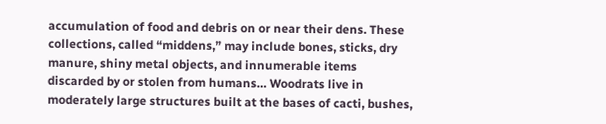accumulation of food and debris on or near their dens. These collections, called “middens,” may include bones, sticks, dry manure, shiny metal objects, and innumerable items discarded by or stolen from humans… Woodrats live in moderately large structures built at the bases of cacti, bushes,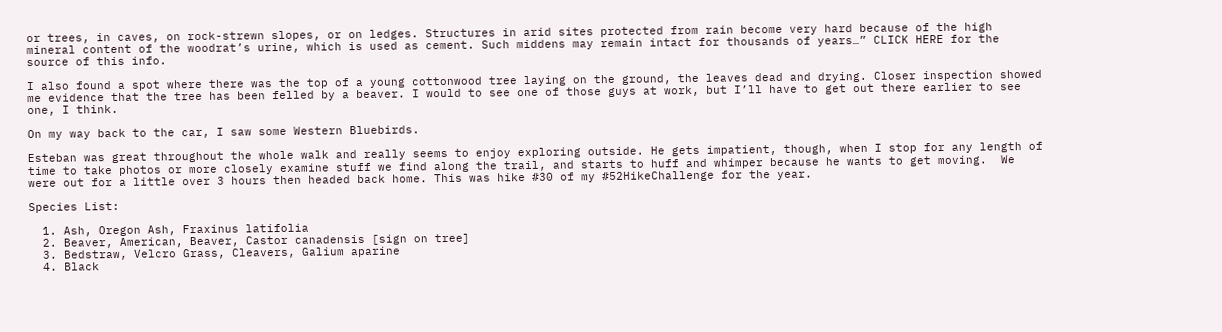or trees, in caves, on rock-strewn slopes, or on ledges. Structures in arid sites protected from rain become very hard because of the high mineral content of the woodrat’s urine, which is used as cement. Such middens may remain intact for thousands of years…” CLICK HERE for the source of this info.

I also found a spot where there was the top of a young cottonwood tree laying on the ground, the leaves dead and drying. Closer inspection showed me evidence that the tree has been felled by a beaver. I would to see one of those guys at work, but I’ll have to get out there earlier to see one, I think.

On my way back to the car, I saw some Western Bluebirds.

Esteban was great throughout the whole walk and really seems to enjoy exploring outside. He gets impatient, though, when I stop for any length of time to take photos or more closely examine stuff we find along the trail, and starts to huff and whimper because he wants to get moving.  We were out for a little over 3 hours then headed back home. This was hike #30 of my #52HikeChallenge for the year.

Species List:

  1. Ash, Oregon Ash, Fraxinus latifolia
  2. Beaver, American, Beaver, Castor canadensis [sign on tree]
  3. Bedstraw, Velcro Grass, Cleavers, Galium aparine
  4. Black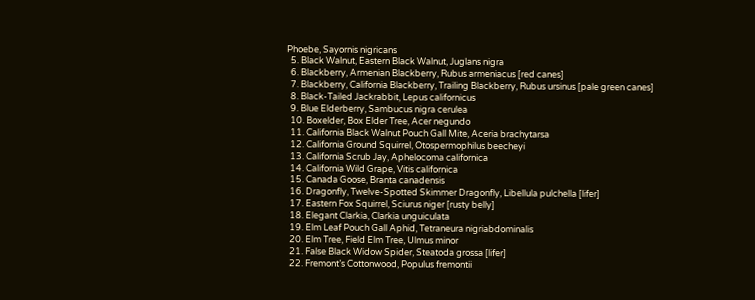Phoebe, Sayornis nigricans
  5. Black Walnut, Eastern Black Walnut, Juglans nigra
  6. Blackberry, Armenian Blackberry, Rubus armeniacus [red canes]
  7. Blackberry, California Blackberry, Trailing Blackberry, Rubus ursinus [pale green canes]
  8. Black-Tailed Jackrabbit, Lepus californicus
  9. Blue Elderberry, Sambucus nigra cerulea
  10. Boxelder, Box Elder Tree, Acer negundo
  11. California Black Walnut Pouch Gall Mite, Aceria brachytarsa
  12. California Ground Squirrel, Otospermophilus beecheyi
  13. California Scrub Jay, Aphelocoma californica
  14. California Wild Grape, Vitis californica
  15. Canada Goose, Branta canadensis
  16. Dragonfly, Twelve-Spotted Skimmer Dragonfly, Libellula pulchella [lifer]
  17. Eastern Fox Squirrel, Sciurus niger [rusty belly]
  18. Elegant Clarkia, Clarkia unguiculata
  19. Elm Leaf Pouch Gall Aphid, Tetraneura nigriabdominalis
  20. Elm Tree, Field Elm Tree, Ulmus minor
  21. False Black Widow Spider, Steatoda grossa [lifer]
  22. Fremont’s Cottonwood, Populus fremontii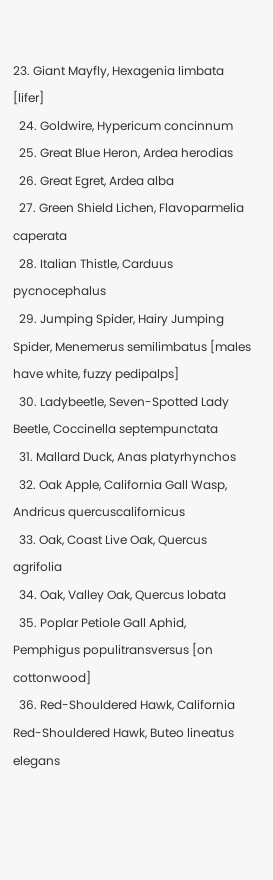23. Giant Mayfly, Hexagenia limbata [lifer]
  24. Goldwire, Hypericum concinnum
  25. Great Blue Heron, Ardea herodias
  26. Great Egret, Ardea alba
  27. Green Shield Lichen, Flavoparmelia caperata
  28. Italian Thistle, Carduus pycnocephalus
  29. Jumping Spider, Hairy Jumping Spider, Menemerus semilimbatus [males have white, fuzzy pedipalps]
  30. Ladybeetle, Seven-Spotted Lady Beetle, Coccinella septempunctata
  31. Mallard Duck, Anas platyrhynchos
  32. Oak Apple, California Gall Wasp, Andricus quercuscalifornicus
  33. Oak, Coast Live Oak, Quercus agrifolia
  34. Oak, Valley Oak, Quercus lobata
  35. Poplar Petiole Gall Aphid, Pemphigus populitransversus [on cottonwood]
  36. Red-Shouldered Hawk, California Red-Shouldered Hawk, Buteo lineatus elegans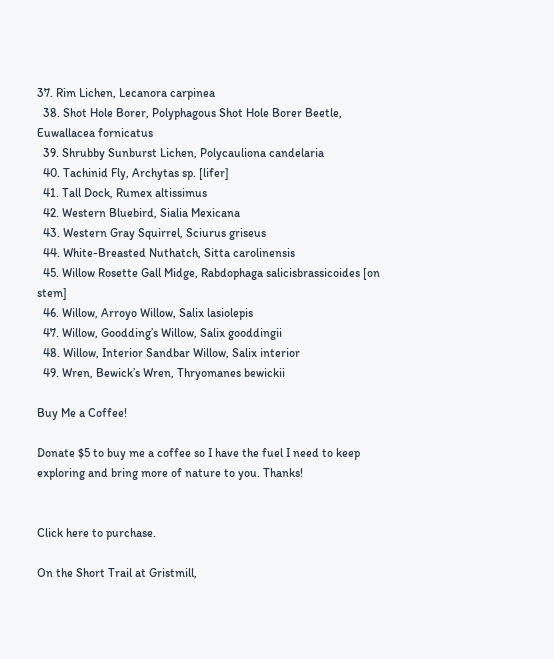37. Rim Lichen, Lecanora carpinea
  38. Shot Hole Borer, Polyphagous Shot Hole Borer Beetle, Euwallacea fornicatus
  39. Shrubby Sunburst Lichen, Polycauliona candelaria
  40. Tachinid Fly, Archytas sp. [lifer]
  41. Tall Dock, Rumex altissimus
  42. Western Bluebird, Sialia Mexicana
  43. Western Gray Squirrel, Sciurus griseus
  44. White-Breasted Nuthatch, Sitta carolinensis
  45. Willow Rosette Gall Midge, Rabdophaga salicisbrassicoides [on stem]
  46. Willow, Arroyo Willow, Salix lasiolepis
  47. Willow, Goodding’s Willow, Salix gooddingii
  48. Willow, Interior Sandbar Willow, Salix interior
  49. Wren, Bewick’s Wren, Thryomanes bewickii

Buy Me a Coffee!

Donate $5 to buy me a coffee so I have the fuel I need to keep exploring and bring more of nature to you. Thanks!


Click here to purchase.

On the Short Trail at Gristmill,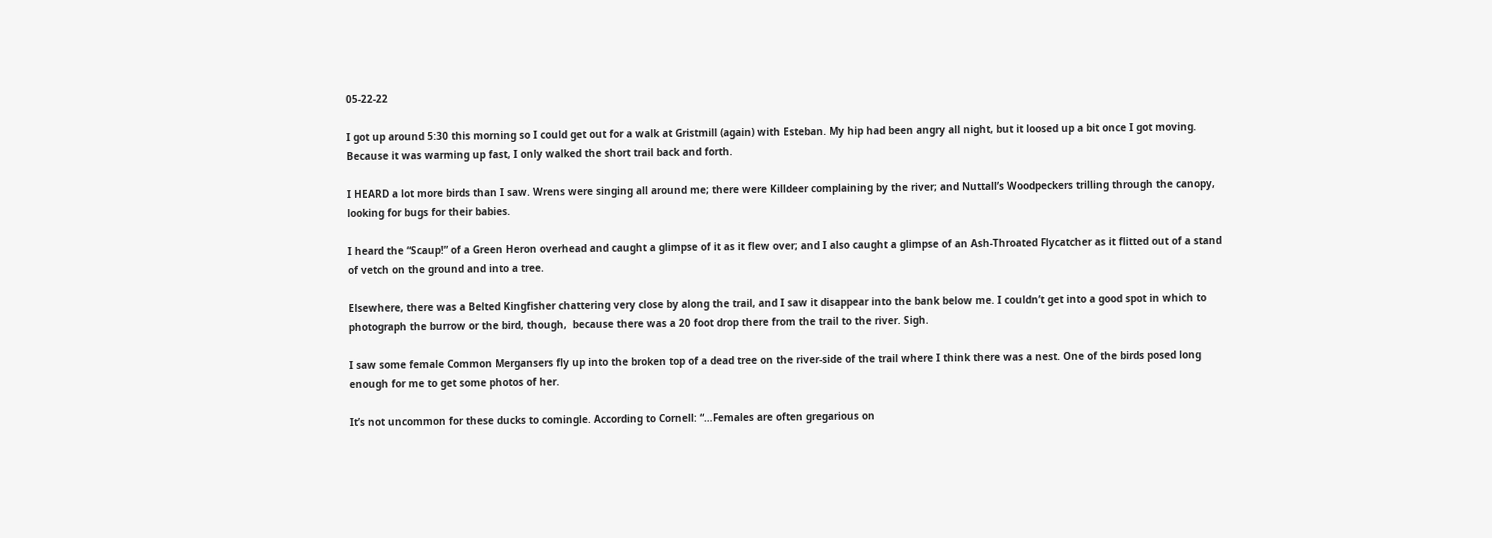05-22-22

I got up around 5:30 this morning so I could get out for a walk at Gristmill (again) with Esteban. My hip had been angry all night, but it loosed up a bit once I got moving. Because it was warming up fast, I only walked the short trail back and forth.

I HEARD a lot more birds than I saw. Wrens were singing all around me; there were Killdeer complaining by the river; and Nuttall’s Woodpeckers trilling through the canopy, looking for bugs for their babies.

I heard the “Scaup!” of a Green Heron overhead and caught a glimpse of it as it flew over; and I also caught a glimpse of an Ash-Throated Flycatcher as it flitted out of a stand of vetch on the ground and into a tree.

Elsewhere, there was a Belted Kingfisher chattering very close by along the trail, and I saw it disappear into the bank below me. I couldn’t get into a good spot in which to photograph the burrow or the bird, though,  because there was a 20 foot drop there from the trail to the river. Sigh.

I saw some female Common Mergansers fly up into the broken top of a dead tree on the river-side of the trail where I think there was a nest. One of the birds posed long enough for me to get some photos of her.

It’s not uncommon for these ducks to comingle. According to Cornell: “…Females are often gregarious on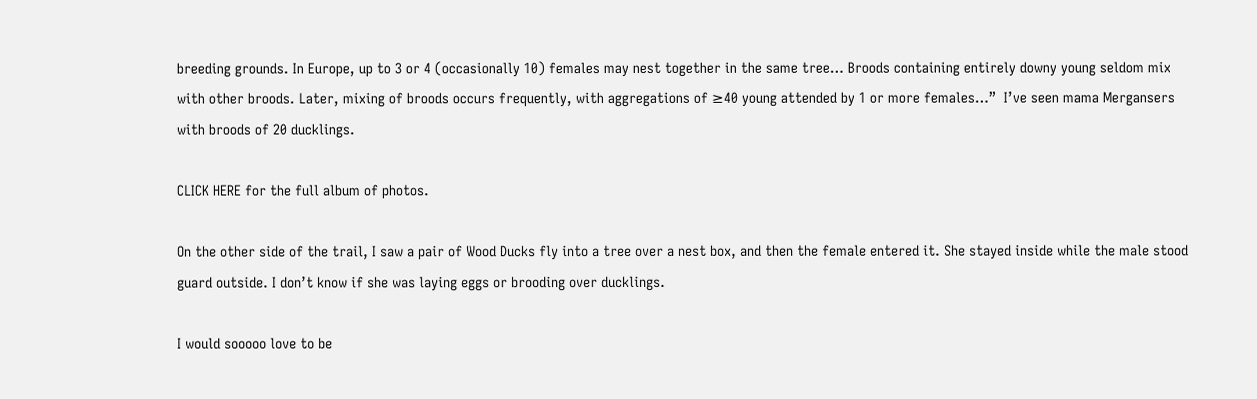breeding grounds. In Europe, up to 3 or 4 (occasionally 10) females may nest together in the same tree… Broods containing entirely downy young seldom mix with other broods. Later, mixing of broods occurs frequently, with aggregations of ≥40 young attended by 1 or more females…”  I’ve seen mama Mergansers with broods of 20 ducklings.

CLICK HERE for the full album of photos.

On the other side of the trail, I saw a pair of Wood Ducks fly into a tree over a nest box, and then the female entered it. She stayed inside while the male stood guard outside. I don’t know if she was laying eggs or brooding over ducklings.

I would sooooo love to be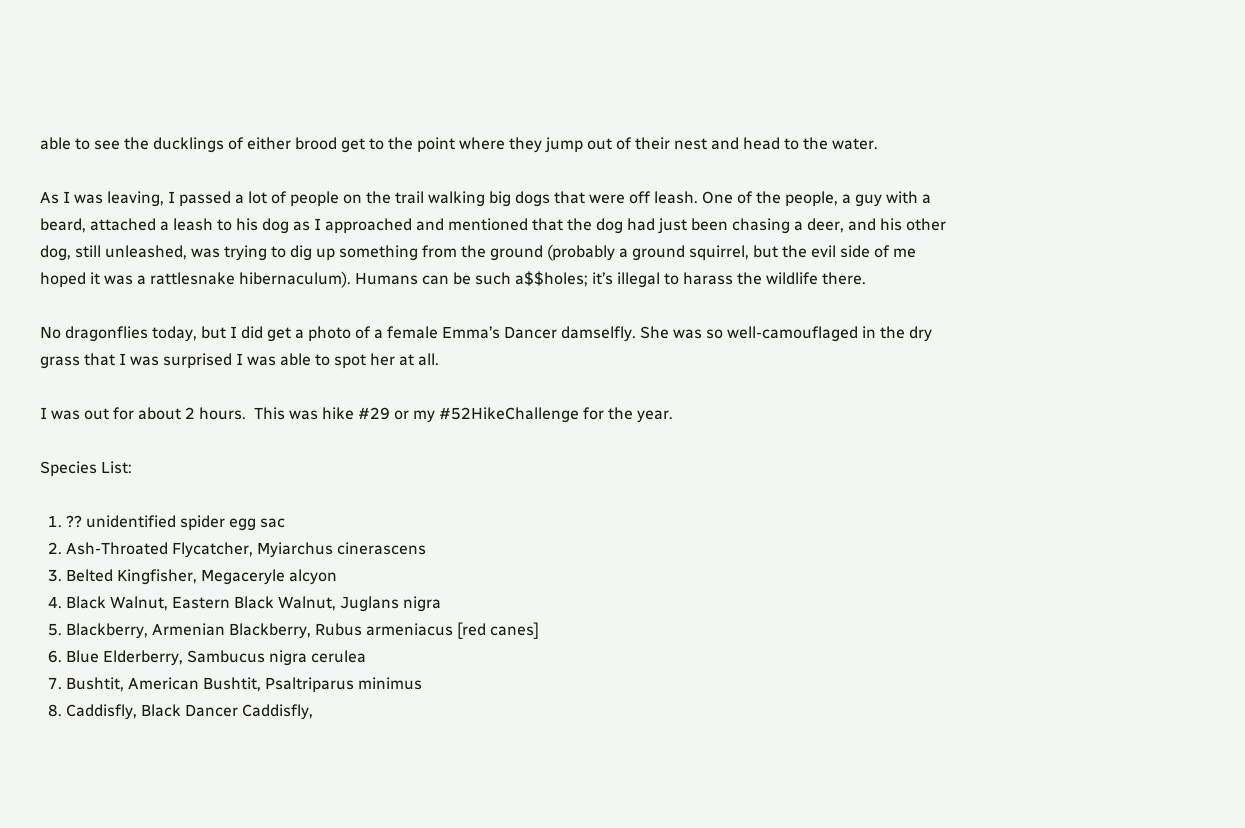able to see the ducklings of either brood get to the point where they jump out of their nest and head to the water.

As I was leaving, I passed a lot of people on the trail walking big dogs that were off leash. One of the people, a guy with a beard, attached a leash to his dog as I approached and mentioned that the dog had just been chasing a deer, and his other dog, still unleashed, was trying to dig up something from the ground (probably a ground squirrel, but the evil side of me hoped it was a rattlesnake hibernaculum). Humans can be such a$$holes; it’s illegal to harass the wildlife there.

No dragonflies today, but I did get a photo of a female Emma’s Dancer damselfly. She was so well-camouflaged in the dry grass that I was surprised I was able to spot her at all.

I was out for about 2 hours.  This was hike #29 or my #52HikeChallenge for the year.

Species List:

  1. ?? unidentified spider egg sac
  2. Ash-Throated Flycatcher, Myiarchus cinerascens
  3. Belted Kingfisher, Megaceryle alcyon
  4. Black Walnut, Eastern Black Walnut, Juglans nigra
  5. Blackberry, Armenian Blackberry, Rubus armeniacus [red canes]
  6. Blue Elderberry, Sambucus nigra cerulea
  7. Bushtit, American Bushtit, Psaltriparus minimus
  8. Caddisfly, Black Dancer Caddisfly,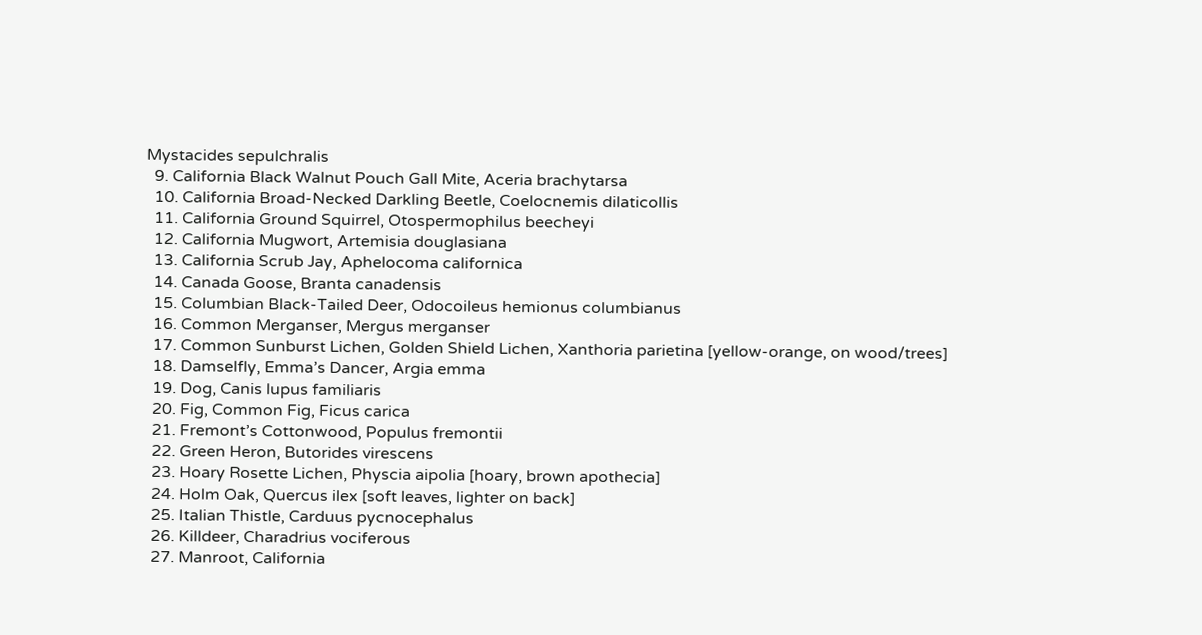Mystacides sepulchralis
  9. California Black Walnut Pouch Gall Mite, Aceria brachytarsa
  10. California Broad-Necked Darkling Beetle, Coelocnemis dilaticollis
  11. California Ground Squirrel, Otospermophilus beecheyi
  12. California Mugwort, Artemisia douglasiana
  13. California Scrub Jay, Aphelocoma californica
  14. Canada Goose, Branta canadensis
  15. Columbian Black-Tailed Deer, Odocoileus hemionus columbianus
  16. Common Merganser, Mergus merganser
  17. Common Sunburst Lichen, Golden Shield Lichen, Xanthoria parietina [yellow-orange, on wood/trees]
  18. Damselfly, Emma’s Dancer, Argia emma
  19. Dog, Canis lupus familiaris
  20. Fig, Common Fig, Ficus carica
  21. Fremont’s Cottonwood, Populus fremontii
  22. Green Heron, Butorides virescens
  23. Hoary Rosette Lichen, Physcia aipolia [hoary, brown apothecia]
  24. Holm Oak, Quercus ilex [soft leaves, lighter on back]
  25. Italian Thistle, Carduus pycnocephalus
  26. Killdeer, Charadrius vociferous
  27. Manroot, California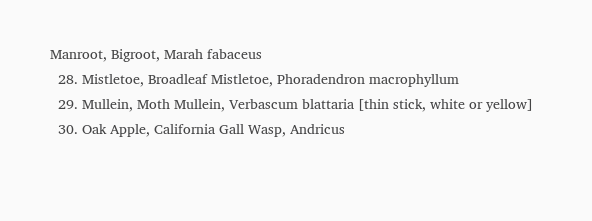Manroot, Bigroot, Marah fabaceus
  28. Mistletoe, Broadleaf Mistletoe, Phoradendron macrophyllum
  29. Mullein, Moth Mullein, Verbascum blattaria [thin stick, white or yellow]
  30. Oak Apple, California Gall Wasp, Andricus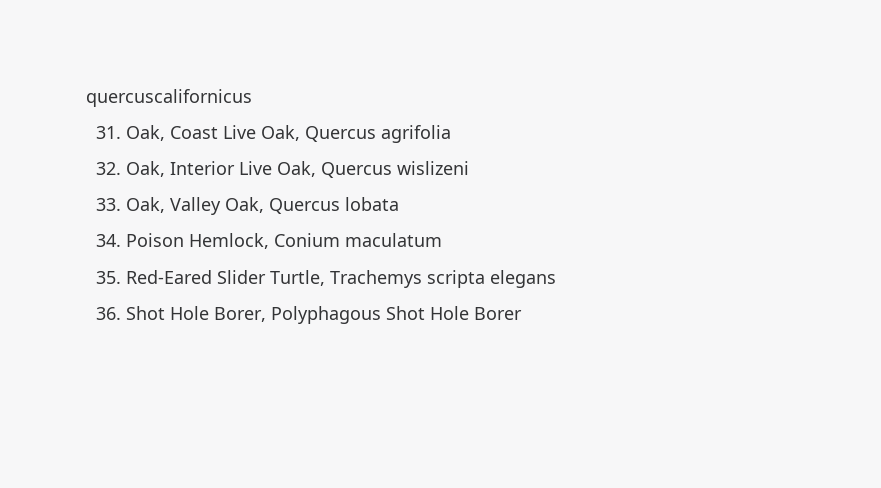quercuscalifornicus
  31. Oak, Coast Live Oak, Quercus agrifolia
  32. Oak, Interior Live Oak, Quercus wislizeni
  33. Oak, Valley Oak, Quercus lobata
  34. Poison Hemlock, Conium maculatum
  35. Red-Eared Slider Turtle, Trachemys scripta elegans
  36. Shot Hole Borer, Polyphagous Shot Hole Borer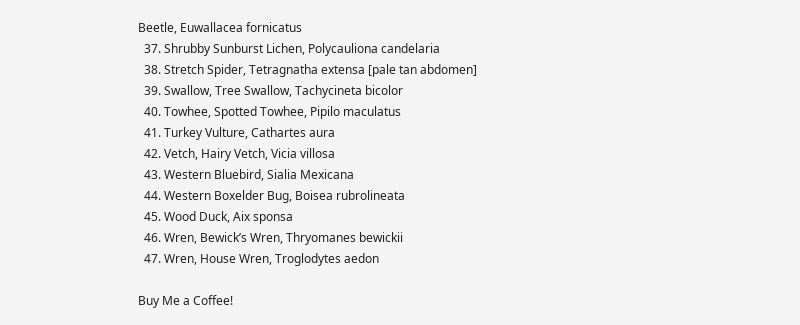Beetle, Euwallacea fornicatus
  37. Shrubby Sunburst Lichen, Polycauliona candelaria
  38. Stretch Spider, Tetragnatha extensa [pale tan abdomen]
  39. Swallow, Tree Swallow, Tachycineta bicolor
  40. Towhee, Spotted Towhee, Pipilo maculatus
  41. Turkey Vulture, Cathartes aura
  42. Vetch, Hairy Vetch, Vicia villosa
  43. Western Bluebird, Sialia Mexicana
  44. Western Boxelder Bug, Boisea rubrolineata
  45. Wood Duck, Aix sponsa
  46. Wren, Bewick’s Wren, Thryomanes bewickii
  47. Wren, House Wren, Troglodytes aedon

Buy Me a Coffee!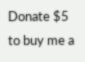Donate $5 to buy me a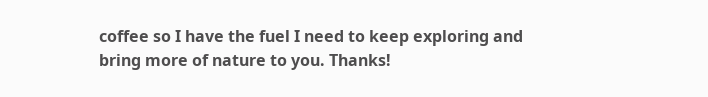coffee so I have the fuel I need to keep exploring and bring more of nature to you. Thanks!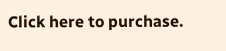Click here to purchase.